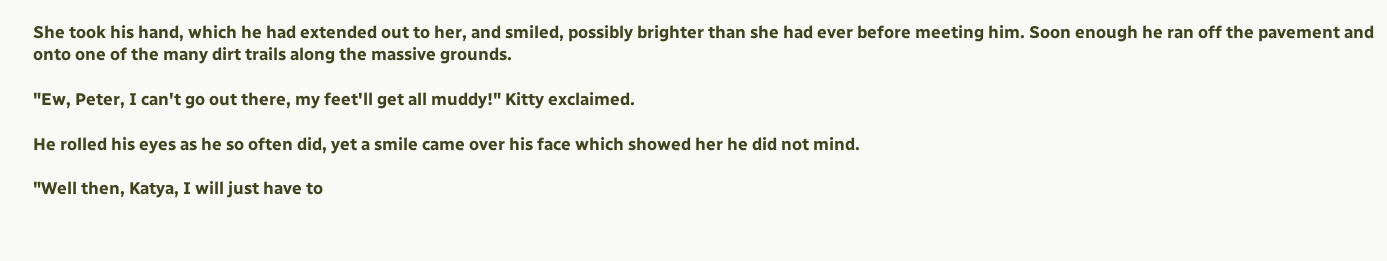She took his hand, which he had extended out to her, and smiled, possibly brighter than she had ever before meeting him. Soon enough he ran off the pavement and onto one of the many dirt trails along the massive grounds.

"Ew, Peter, I can't go out there, my feet'll get all muddy!" Kitty exclaimed.

He rolled his eyes as he so often did, yet a smile came over his face which showed her he did not mind.

"Well then, Katya, I will just have to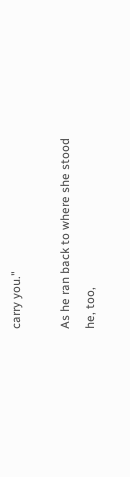carry you."

As he ran back to where she stood he, too,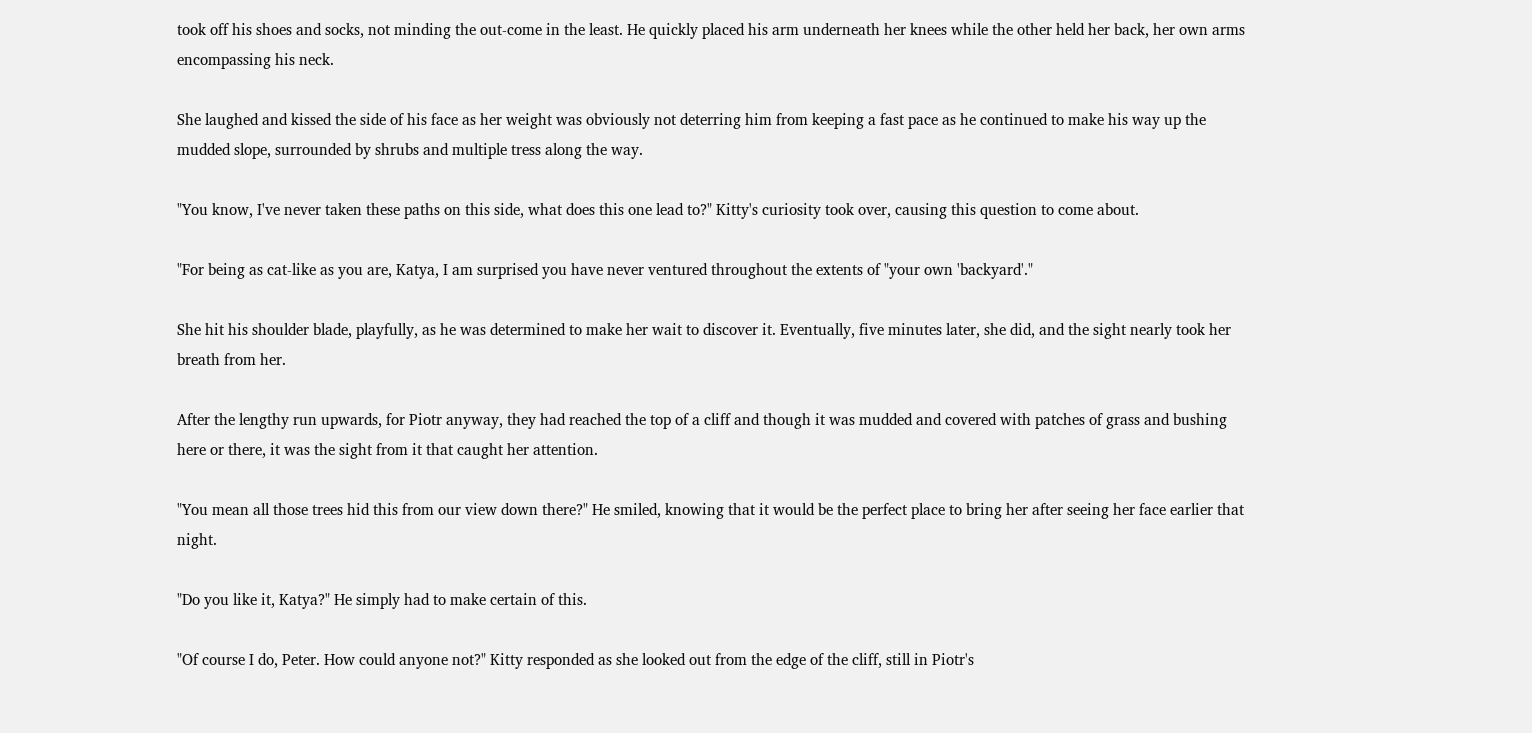took off his shoes and socks, not minding the out-come in the least. He quickly placed his arm underneath her knees while the other held her back, her own arms encompassing his neck.

She laughed and kissed the side of his face as her weight was obviously not deterring him from keeping a fast pace as he continued to make his way up the mudded slope, surrounded by shrubs and multiple tress along the way.

"You know, I've never taken these paths on this side, what does this one lead to?" Kitty's curiosity took over, causing this question to come about.

"For being as cat-like as you are, Katya, I am surprised you have never ventured throughout the extents of "your own 'backyard'."

She hit his shoulder blade, playfully, as he was determined to make her wait to discover it. Eventually, five minutes later, she did, and the sight nearly took her breath from her.

After the lengthy run upwards, for Piotr anyway, they had reached the top of a cliff and though it was mudded and covered with patches of grass and bushing here or there, it was the sight from it that caught her attention.

"You mean all those trees hid this from our view down there?" He smiled, knowing that it would be the perfect place to bring her after seeing her face earlier that night.

"Do you like it, Katya?" He simply had to make certain of this.

"Of course I do, Peter. How could anyone not?" Kitty responded as she looked out from the edge of the cliff, still in Piotr's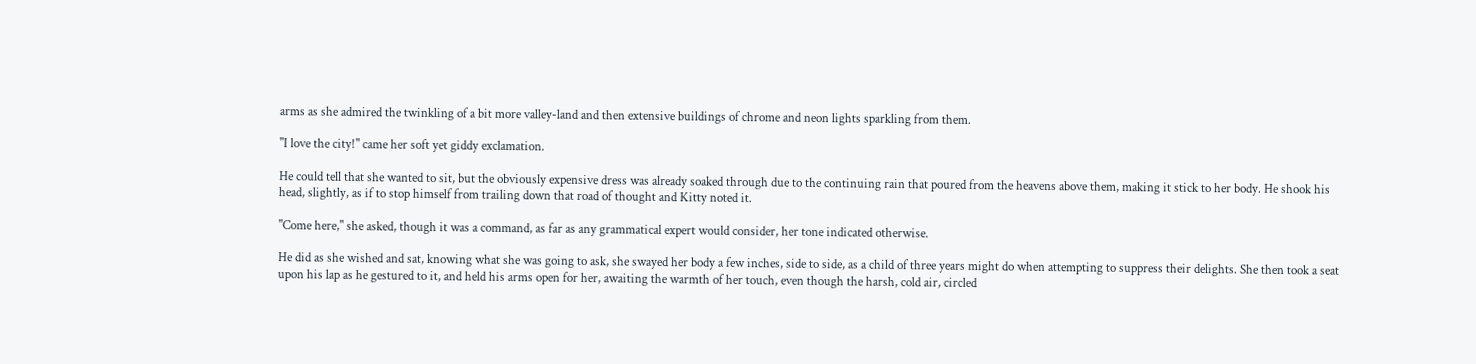arms as she admired the twinkling of a bit more valley-land and then extensive buildings of chrome and neon lights sparkling from them.

"I love the city!" came her soft yet giddy exclamation.

He could tell that she wanted to sit, but the obviously expensive dress was already soaked through due to the continuing rain that poured from the heavens above them, making it stick to her body. He shook his head, slightly, as if to stop himself from trailing down that road of thought and Kitty noted it.

"Come here," she asked, though it was a command, as far as any grammatical expert would consider, her tone indicated otherwise.

He did as she wished and sat, knowing what she was going to ask, she swayed her body a few inches, side to side, as a child of three years might do when attempting to suppress their delights. She then took a seat upon his lap as he gestured to it, and held his arms open for her, awaiting the warmth of her touch, even though the harsh, cold air, circled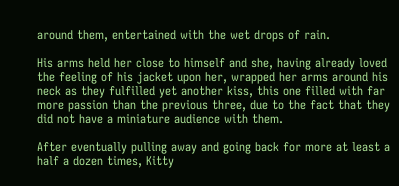around them, entertained with the wet drops of rain.

His arms held her close to himself and she, having already loved the feeling of his jacket upon her, wrapped her arms around his neck as they fulfilled yet another kiss, this one filled with far more passion than the previous three, due to the fact that they did not have a miniature audience with them.

After eventually pulling away and going back for more at least a half a dozen times, Kitty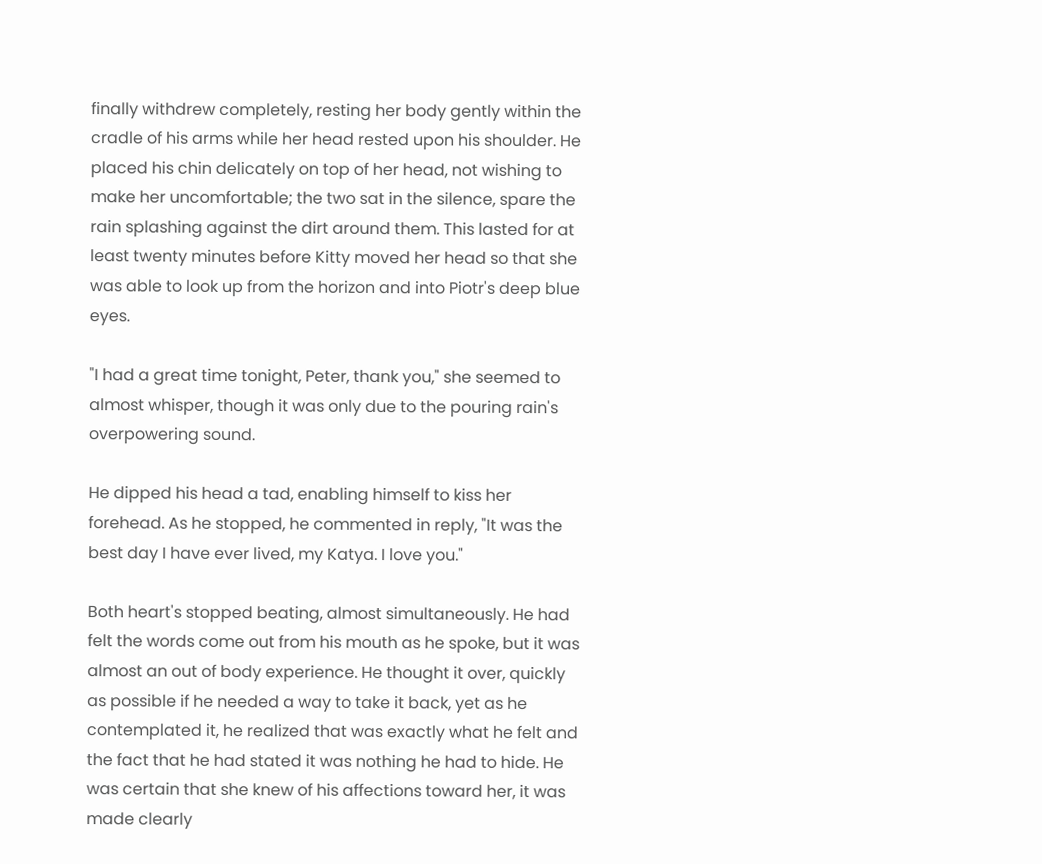finally withdrew completely, resting her body gently within the cradle of his arms while her head rested upon his shoulder. He placed his chin delicately on top of her head, not wishing to make her uncomfortable; the two sat in the silence, spare the rain splashing against the dirt around them. This lasted for at least twenty minutes before Kitty moved her head so that she was able to look up from the horizon and into Piotr's deep blue eyes.

"I had a great time tonight, Peter, thank you," she seemed to almost whisper, though it was only due to the pouring rain's overpowering sound.

He dipped his head a tad, enabling himself to kiss her forehead. As he stopped, he commented in reply, "It was the best day I have ever lived, my Katya. I love you."

Both heart's stopped beating, almost simultaneously. He had felt the words come out from his mouth as he spoke, but it was almost an out of body experience. He thought it over, quickly as possible if he needed a way to take it back, yet as he contemplated it, he realized that was exactly what he felt and the fact that he had stated it was nothing he had to hide. He was certain that she knew of his affections toward her, it was made clearly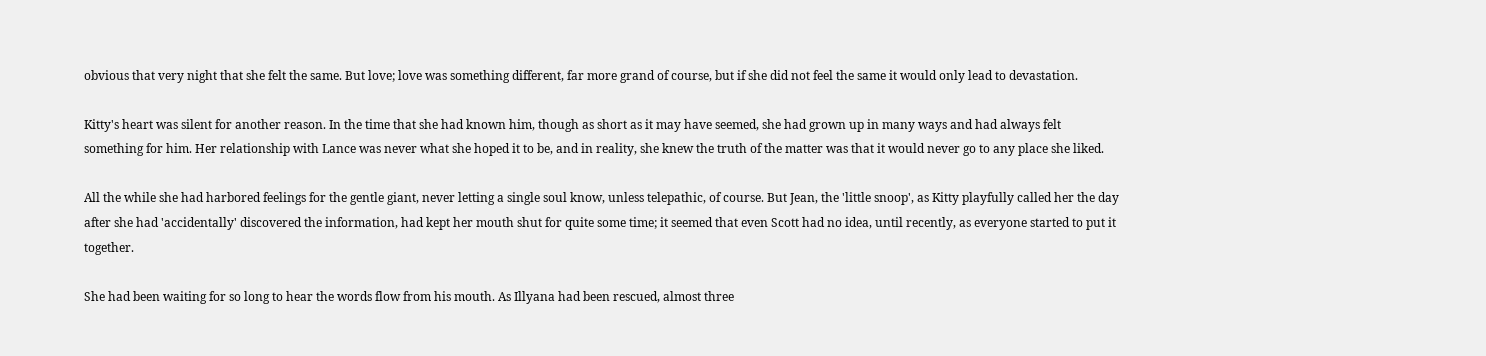obvious that very night that she felt the same. But love; love was something different, far more grand of course, but if she did not feel the same it would only lead to devastation.

Kitty's heart was silent for another reason. In the time that she had known him, though as short as it may have seemed, she had grown up in many ways and had always felt something for him. Her relationship with Lance was never what she hoped it to be, and in reality, she knew the truth of the matter was that it would never go to any place she liked.

All the while she had harbored feelings for the gentle giant, never letting a single soul know, unless telepathic, of course. But Jean, the 'little snoop', as Kitty playfully called her the day after she had 'accidentally' discovered the information, had kept her mouth shut for quite some time; it seemed that even Scott had no idea, until recently, as everyone started to put it together.

She had been waiting for so long to hear the words flow from his mouth. As Illyana had been rescued, almost three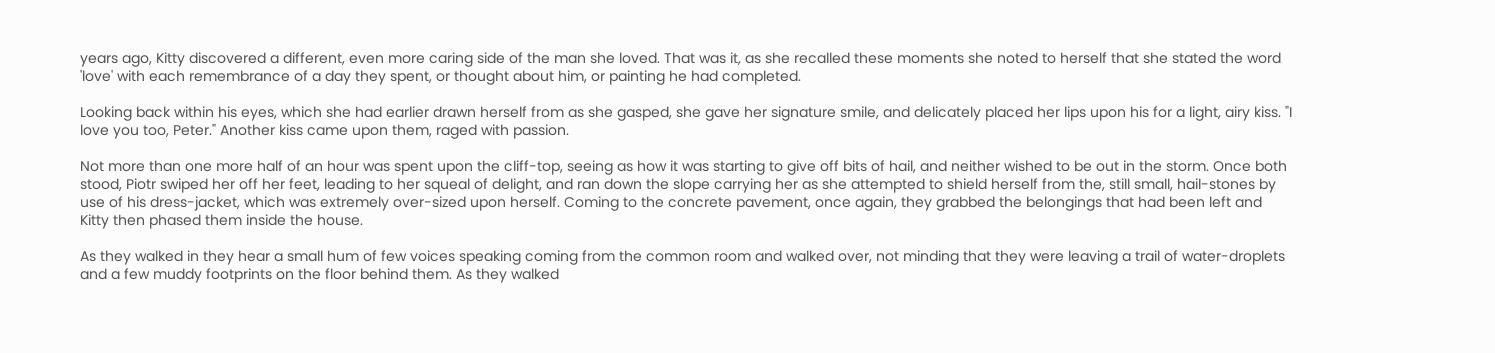years ago, Kitty discovered a different, even more caring side of the man she loved. That was it, as she recalled these moments she noted to herself that she stated the word 'love' with each remembrance of a day they spent, or thought about him, or painting he had completed.

Looking back within his eyes, which she had earlier drawn herself from as she gasped, she gave her signature smile, and delicately placed her lips upon his for a light, airy kiss. "I love you too, Peter." Another kiss came upon them, raged with passion.

Not more than one more half of an hour was spent upon the cliff-top, seeing as how it was starting to give off bits of hail, and neither wished to be out in the storm. Once both stood, Piotr swiped her off her feet, leading to her squeal of delight, and ran down the slope carrying her as she attempted to shield herself from the, still small, hail-stones by use of his dress-jacket, which was extremely over-sized upon herself. Coming to the concrete pavement, once again, they grabbed the belongings that had been left and Kitty then phased them inside the house.

As they walked in they hear a small hum of few voices speaking coming from the common room and walked over, not minding that they were leaving a trail of water-droplets and a few muddy footprints on the floor behind them. As they walked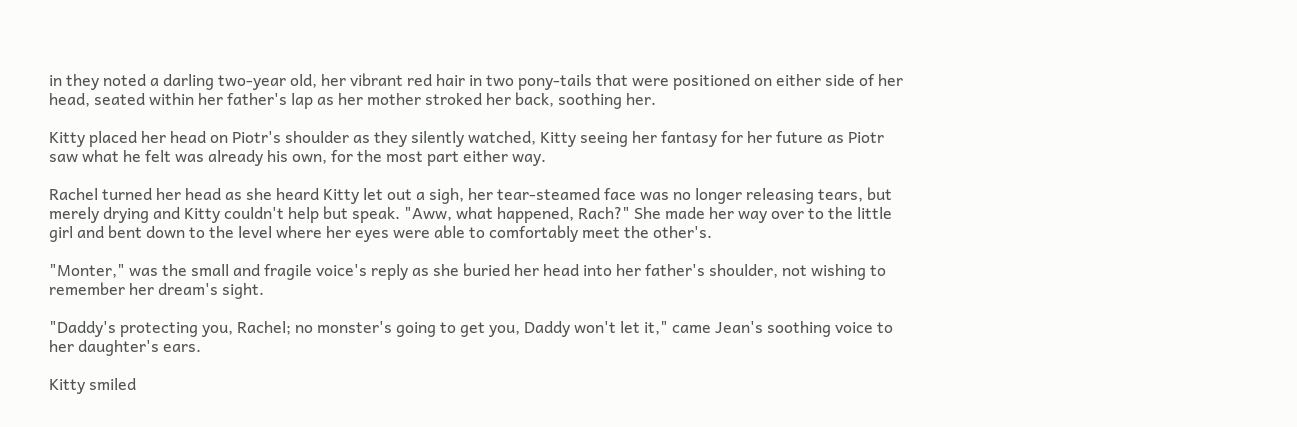in they noted a darling two-year old, her vibrant red hair in two pony-tails that were positioned on either side of her head, seated within her father's lap as her mother stroked her back, soothing her.

Kitty placed her head on Piotr's shoulder as they silently watched, Kitty seeing her fantasy for her future as Piotr saw what he felt was already his own, for the most part either way.

Rachel turned her head as she heard Kitty let out a sigh, her tear-steamed face was no longer releasing tears, but merely drying and Kitty couldn't help but speak. "Aww, what happened, Rach?" She made her way over to the little girl and bent down to the level where her eyes were able to comfortably meet the other's.

"Monter," was the small and fragile voice's reply as she buried her head into her father's shoulder, not wishing to remember her dream's sight.

"Daddy's protecting you, Rachel; no monster's going to get you, Daddy won't let it," came Jean's soothing voice to her daughter's ears.

Kitty smiled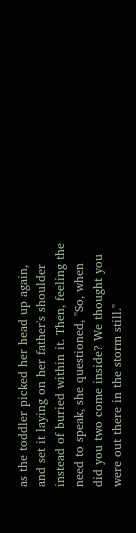as the toddler picked her head up again, and set it laying on her father's shoulder instead of buried within it. Then, feeling the need to speak, she questioned, "So, when did you two come inside? We thought you were out there in the storm still."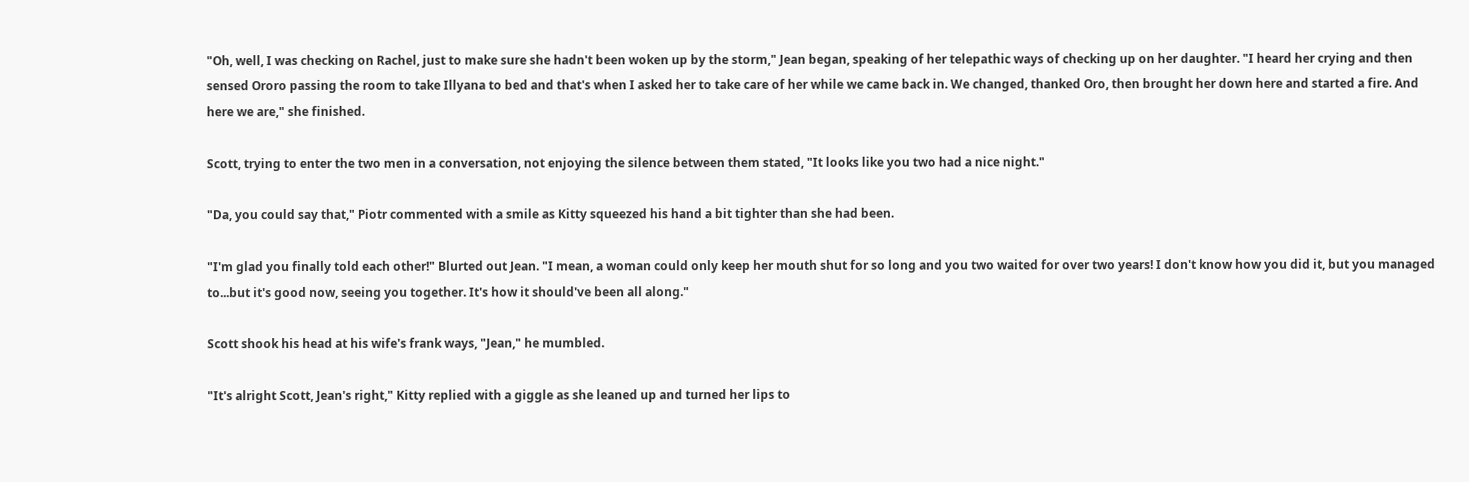"Oh, well, I was checking on Rachel, just to make sure she hadn't been woken up by the storm," Jean began, speaking of her telepathic ways of checking up on her daughter. "I heard her crying and then sensed Ororo passing the room to take Illyana to bed and that's when I asked her to take care of her while we came back in. We changed, thanked Oro, then brought her down here and started a fire. And here we are," she finished.

Scott, trying to enter the two men in a conversation, not enjoying the silence between them stated, "It looks like you two had a nice night."

"Da, you could say that," Piotr commented with a smile as Kitty squeezed his hand a bit tighter than she had been.

"I'm glad you finally told each other!" Blurted out Jean. "I mean, a woman could only keep her mouth shut for so long and you two waited for over two years! I don't know how you did it, but you managed to...but it's good now, seeing you together. It's how it should've been all along."

Scott shook his head at his wife's frank ways, "Jean," he mumbled.

"It's alright Scott, Jean's right," Kitty replied with a giggle as she leaned up and turned her lips to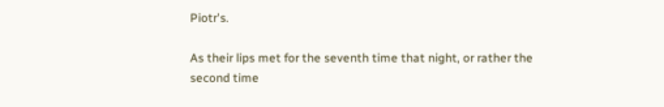Piotr's.

As their lips met for the seventh time that night, or rather the second time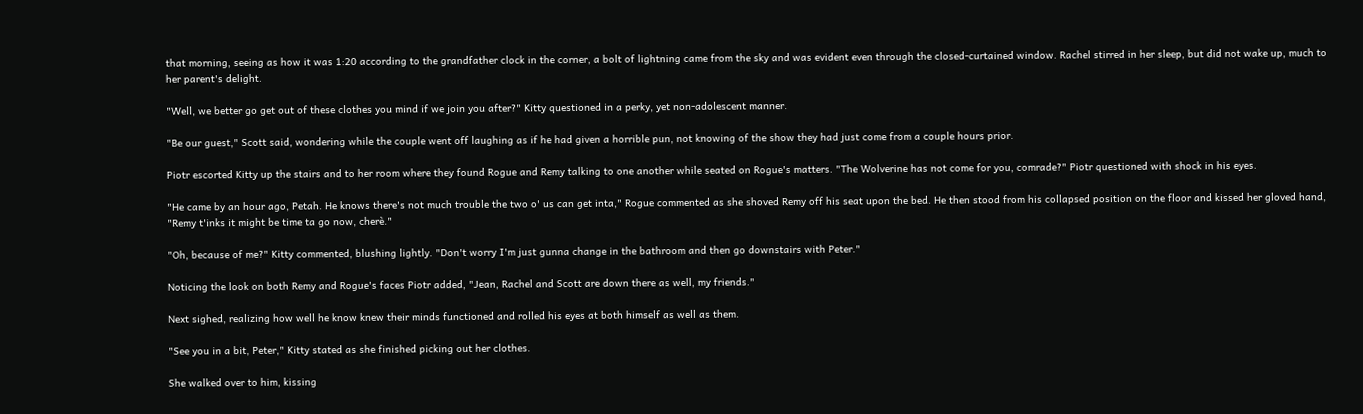that morning, seeing as how it was 1:20 according to the grandfather clock in the corner, a bolt of lightning came from the sky and was evident even through the closed-curtained window. Rachel stirred in her sleep, but did not wake up, much to her parent's delight.

"Well, we better go get out of these clothes you mind if we join you after?" Kitty questioned in a perky, yet non-adolescent manner.

"Be our guest," Scott said, wondering while the couple went off laughing as if he had given a horrible pun, not knowing of the show they had just come from a couple hours prior.

Piotr escorted Kitty up the stairs and to her room where they found Rogue and Remy talking to one another while seated on Rogue's matters. "The Wolverine has not come for you, comrade?" Piotr questioned with shock in his eyes.

"He came by an hour ago, Petah. He knows there's not much trouble the two o' us can get inta," Rogue commented as she shoved Remy off his seat upon the bed. He then stood from his collapsed position on the floor and kissed her gloved hand, "Remy t'inks it might be time ta go now, cherè."

"Oh, because of me?" Kitty commented, blushing lightly. "Don't worry I'm just gunna change in the bathroom and then go downstairs with Peter."

Noticing the look on both Remy and Rogue's faces Piotr added, "Jean, Rachel and Scott are down there as well, my friends."

Next sighed, realizing how well he know knew their minds functioned and rolled his eyes at both himself as well as them.

"See you in a bit, Peter," Kitty stated as she finished picking out her clothes.

She walked over to him, kissing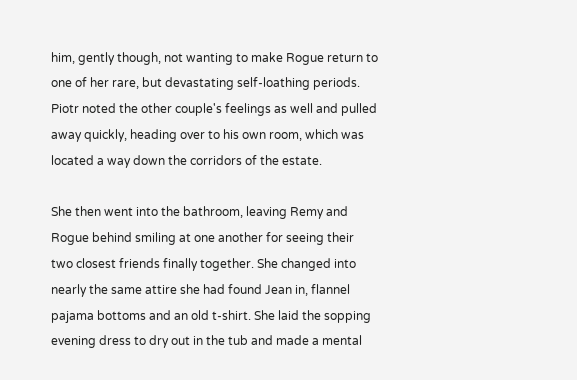him, gently though, not wanting to make Rogue return to one of her rare, but devastating self-loathing periods. Piotr noted the other couple's feelings as well and pulled away quickly, heading over to his own room, which was located a way down the corridors of the estate.

She then went into the bathroom, leaving Remy and Rogue behind smiling at one another for seeing their two closest friends finally together. She changed into nearly the same attire she had found Jean in, flannel pajama bottoms and an old t-shirt. She laid the sopping evening dress to dry out in the tub and made a mental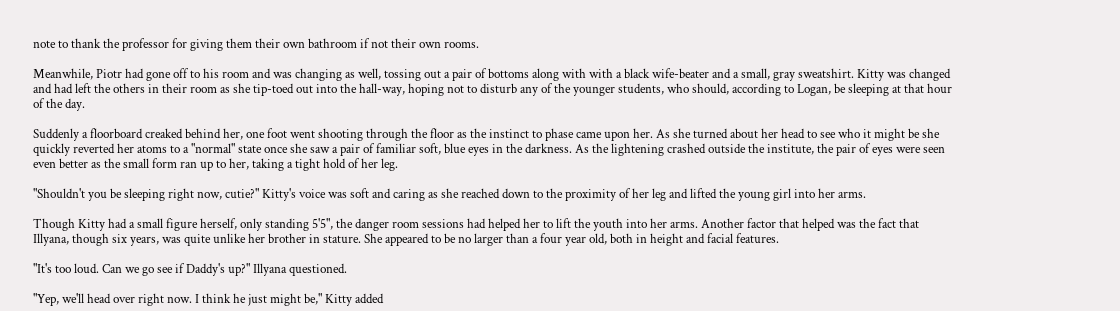note to thank the professor for giving them their own bathroom if not their own rooms.

Meanwhile, Piotr had gone off to his room and was changing as well, tossing out a pair of bottoms along with with a black wife-beater and a small, gray sweatshirt. Kitty was changed and had left the others in their room as she tip-toed out into the hall-way, hoping not to disturb any of the younger students, who should, according to Logan, be sleeping at that hour of the day.

Suddenly a floorboard creaked behind her, one foot went shooting through the floor as the instinct to phase came upon her. As she turned about her head to see who it might be she quickly reverted her atoms to a "normal" state once she saw a pair of familiar soft, blue eyes in the darkness. As the lightening crashed outside the institute, the pair of eyes were seen even better as the small form ran up to her, taking a tight hold of her leg.

"Shouldn't you be sleeping right now, cutie?" Kitty's voice was soft and caring as she reached down to the proximity of her leg and lifted the young girl into her arms.

Though Kitty had a small figure herself, only standing 5'5", the danger room sessions had helped her to lift the youth into her arms. Another factor that helped was the fact that Illyana, though six years, was quite unlike her brother in stature. She appeared to be no larger than a four year old, both in height and facial features.

"It's too loud. Can we go see if Daddy's up?" Illyana questioned.

"Yep, we'll head over right now. I think he just might be," Kitty added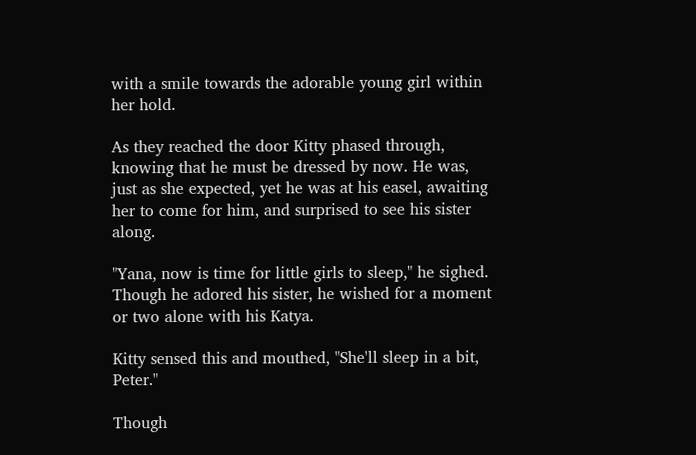with a smile towards the adorable young girl within her hold.

As they reached the door Kitty phased through, knowing that he must be dressed by now. He was, just as she expected, yet he was at his easel, awaiting her to come for him, and surprised to see his sister along.

"Yana, now is time for little girls to sleep," he sighed. Though he adored his sister, he wished for a moment or two alone with his Katya.

Kitty sensed this and mouthed, "She'll sleep in a bit, Peter."

Though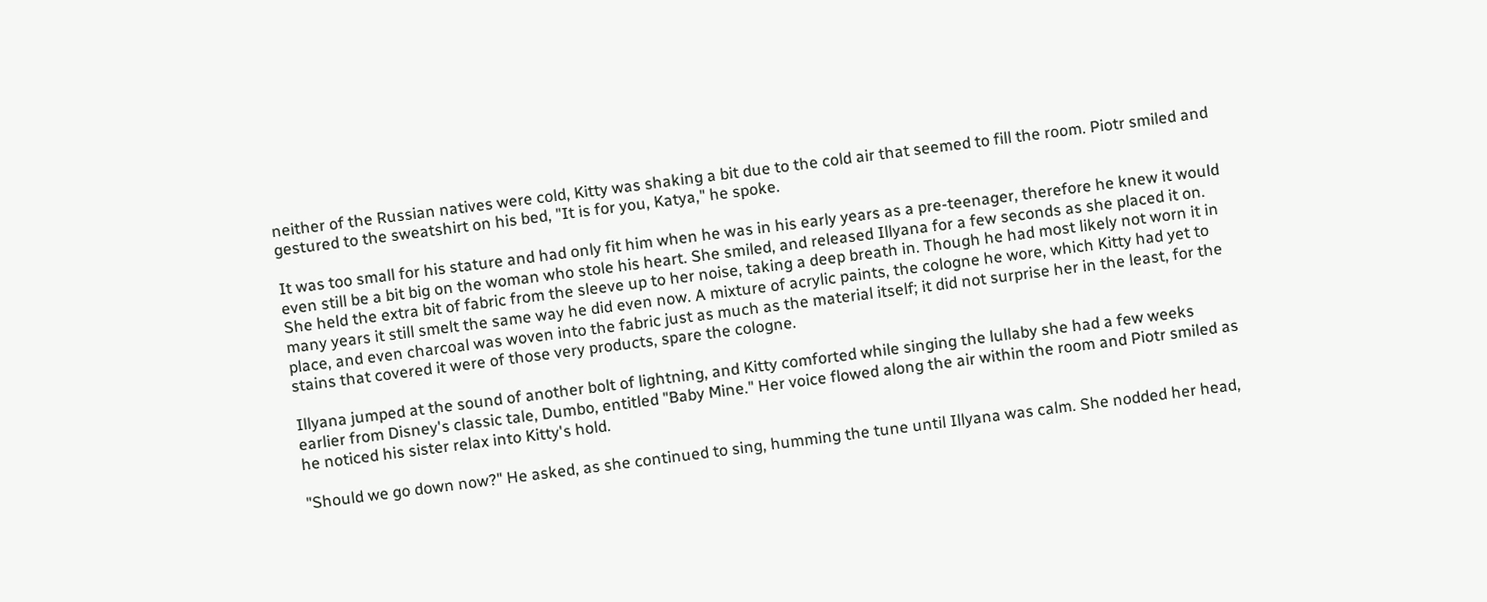neither of the Russian natives were cold, Kitty was shaking a bit due to the cold air that seemed to fill the room. Piotr smiled and gestured to the sweatshirt on his bed, "It is for you, Katya," he spoke.

It was too small for his stature and had only fit him when he was in his early years as a pre-teenager, therefore he knew it would even still be a bit big on the woman who stole his heart. She smiled, and released Illyana for a few seconds as she placed it on. She held the extra bit of fabric from the sleeve up to her noise, taking a deep breath in. Though he had most likely not worn it in many years it still smelt the same way he did even now. A mixture of acrylic paints, the cologne he wore, which Kitty had yet to place, and even charcoal was woven into the fabric just as much as the material itself; it did not surprise her in the least, for the stains that covered it were of those very products, spare the cologne.

Illyana jumped at the sound of another bolt of lightning, and Kitty comforted while singing the lullaby she had a few weeks earlier from Disney's classic tale, Dumbo, entitled "Baby Mine." Her voice flowed along the air within the room and Piotr smiled as he noticed his sister relax into Kitty's hold.

"Should we go down now?" He asked, as she continued to sing, humming the tune until Illyana was calm. She nodded her head,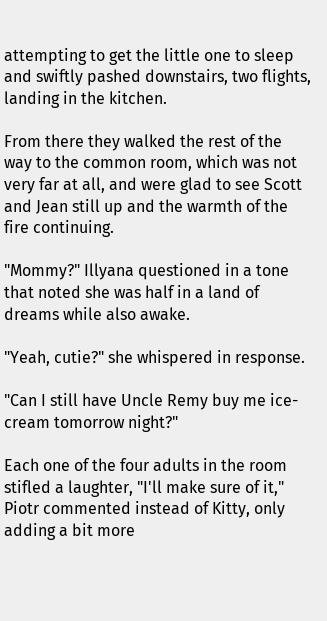attempting to get the little one to sleep and swiftly pashed downstairs, two flights, landing in the kitchen.

From there they walked the rest of the way to the common room, which was not very far at all, and were glad to see Scott and Jean still up and the warmth of the fire continuing.

"Mommy?" Illyana questioned in a tone that noted she was half in a land of dreams while also awake.

"Yeah, cutie?" she whispered in response.

"Can I still have Uncle Remy buy me ice-cream tomorrow night?"

Each one of the four adults in the room stifled a laughter, "I'll make sure of it," Piotr commented instead of Kitty, only adding a bit more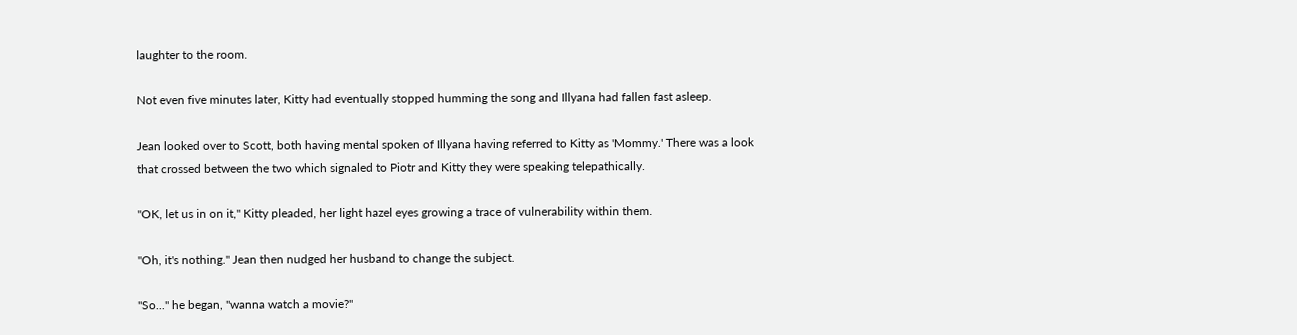laughter to the room.

Not even five minutes later, Kitty had eventually stopped humming the song and Illyana had fallen fast asleep.

Jean looked over to Scott, both having mental spoken of Illyana having referred to Kitty as 'Mommy.' There was a look that crossed between the two which signaled to Piotr and Kitty they were speaking telepathically.

"OK, let us in on it," Kitty pleaded, her light hazel eyes growing a trace of vulnerability within them.

"Oh, it's nothing." Jean then nudged her husband to change the subject.

"So..." he began, "wanna watch a movie?"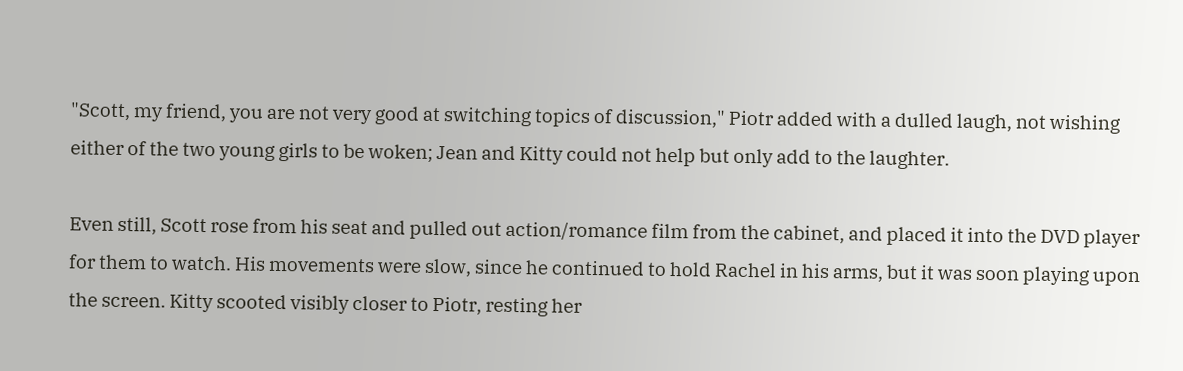"Scott, my friend, you are not very good at switching topics of discussion," Piotr added with a dulled laugh, not wishing either of the two young girls to be woken; Jean and Kitty could not help but only add to the laughter.

Even still, Scott rose from his seat and pulled out action/romance film from the cabinet, and placed it into the DVD player for them to watch. His movements were slow, since he continued to hold Rachel in his arms, but it was soon playing upon the screen. Kitty scooted visibly closer to Piotr, resting her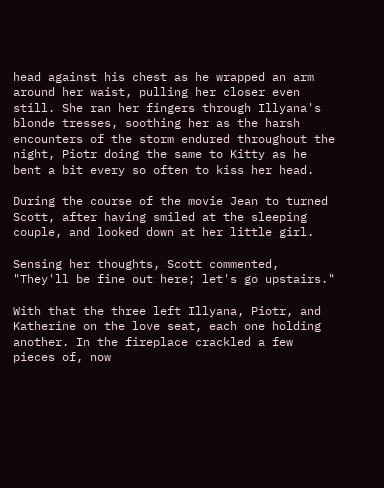head against his chest as he wrapped an arm around her waist, pulling her closer even still. She ran her fingers through Illyana's blonde tresses, soothing her as the harsh encounters of the storm endured throughout the night, Piotr doing the same to Kitty as he bent a bit every so often to kiss her head.

During the course of the movie Jean to turned Scott, after having smiled at the sleeping couple, and looked down at her little girl.

Sensing her thoughts, Scott commented, "They'll be fine out here; let's go upstairs."

With that the three left Illyana, Piotr, and Katherine on the love seat, each one holding another. In the fireplace crackled a few pieces of, now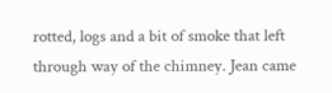rotted, logs and a bit of smoke that left through way of the chimney. Jean came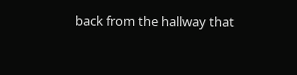back from the hallway that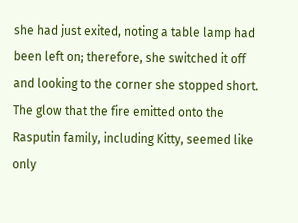she had just exited, noting a table lamp had been left on; therefore, she switched it off and looking to the corner she stopped short. The glow that the fire emitted onto the Rasputin family, including Kitty, seemed like only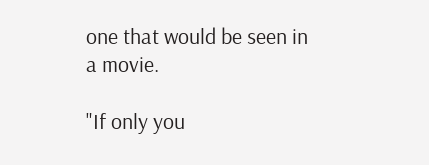one that would be seen in a movie.

"If only you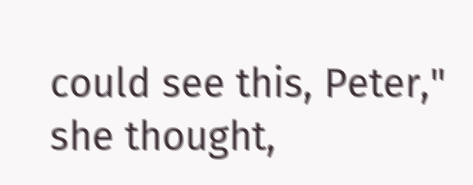could see this, Peter," she thought,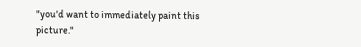"you'd want to immediately paint this picture."